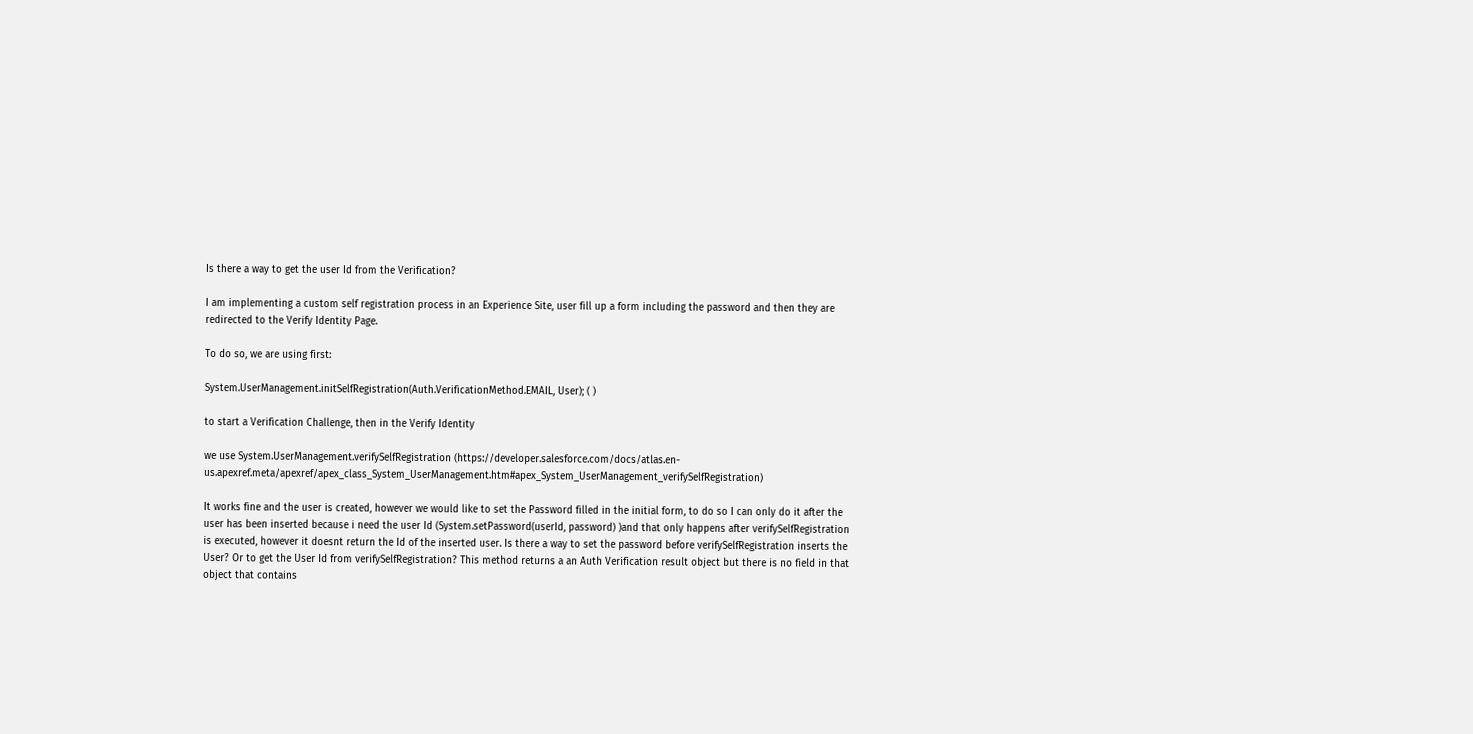Is there a way to get the user Id from the Verification?

I am implementing a custom self registration process in an Experience Site, user fill up a form including the password and then they are redirected to the Verify Identity Page.

To do so, we are using first:

System.UserManagement.initSelfRegistration(Auth.VerificationMethod.EMAIL, User); ( )

to start a Verification Challenge, then in the Verify Identity

we use System.UserManagement.verifySelfRegistration (https://developer.salesforce.com/docs/atlas.en-us.apexref.meta/apexref/apex_class_System_UserManagement.htm#apex_System_UserManagement_verifySelfRegistration)

It works fine and the user is created, however we would like to set the Password filled in the initial form, to do so I can only do it after the user has been inserted because i need the user Id (System.setPassword(userId, password) )and that only happens after verifySelfRegistration is executed, however it doesnt return the Id of the inserted user. Is there a way to set the password before verifySelfRegistration inserts the User? Or to get the User Id from verifySelfRegistration? This method returns a an Auth Verification result object but there is no field in that object that contains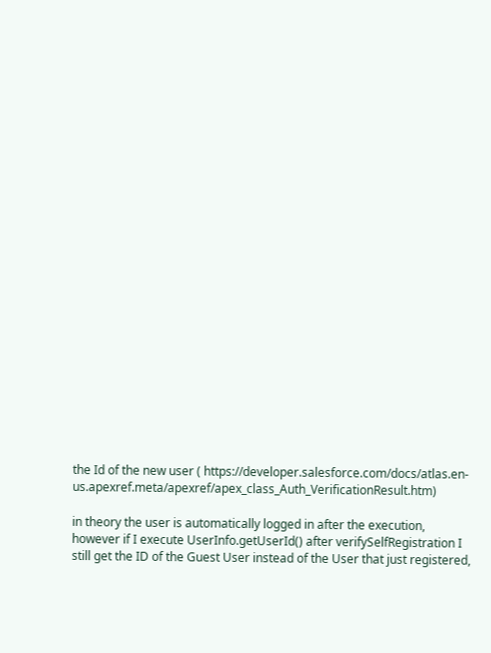the Id of the new user ( https://developer.salesforce.com/docs/atlas.en-us.apexref.meta/apexref/apex_class_Auth_VerificationResult.htm)

in theory the user is automatically logged in after the execution, however if I execute UserInfo.getUserId() after verifySelfRegistration I still get the ID of the Guest User instead of the User that just registered,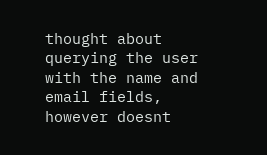thought about querying the user with the name and email fields, however doesnt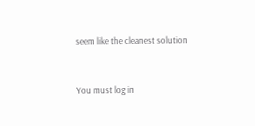seem like the cleanest solution


You must log in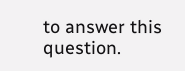to answer this question.